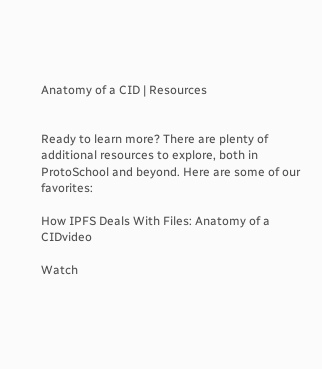Anatomy of a CID | Resources


Ready to learn more? There are plenty of additional resources to explore, both in ProtoSchool and beyond. Here are some of our favorites:

How IPFS Deals With Files: Anatomy of a CIDvideo

Watch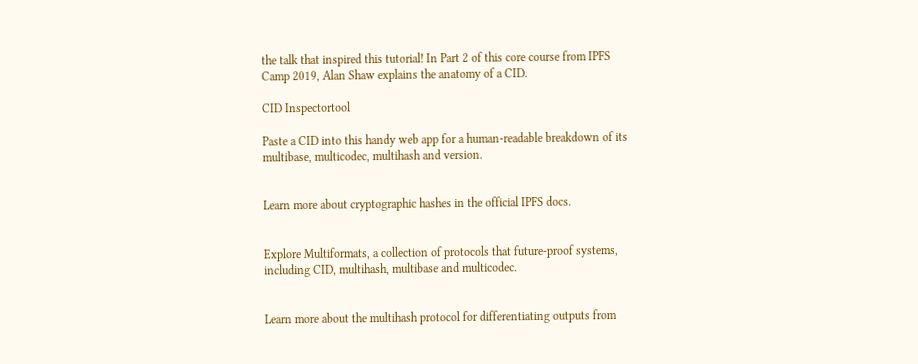the talk that inspired this tutorial! In Part 2 of this core course from IPFS Camp 2019, Alan Shaw explains the anatomy of a CID.

CID Inspectortool

Paste a CID into this handy web app for a human-readable breakdown of its multibase, multicodec, multihash and version.


Learn more about cryptographic hashes in the official IPFS docs.


Explore Multiformats, a collection of protocols that future-proof systems, including CID, multihash, multibase and multicodec.


Learn more about the multihash protocol for differentiating outputs from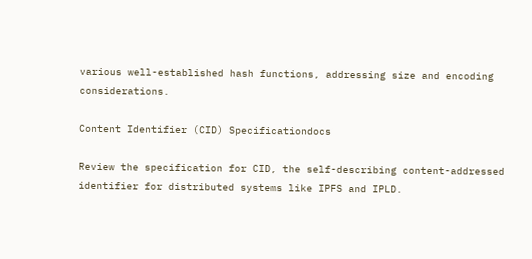various well-established hash functions, addressing size and encoding considerations.

Content Identifier (CID) Specificationdocs

Review the specification for CID, the self-describing content-addressed identifier for distributed systems like IPFS and IPLD.